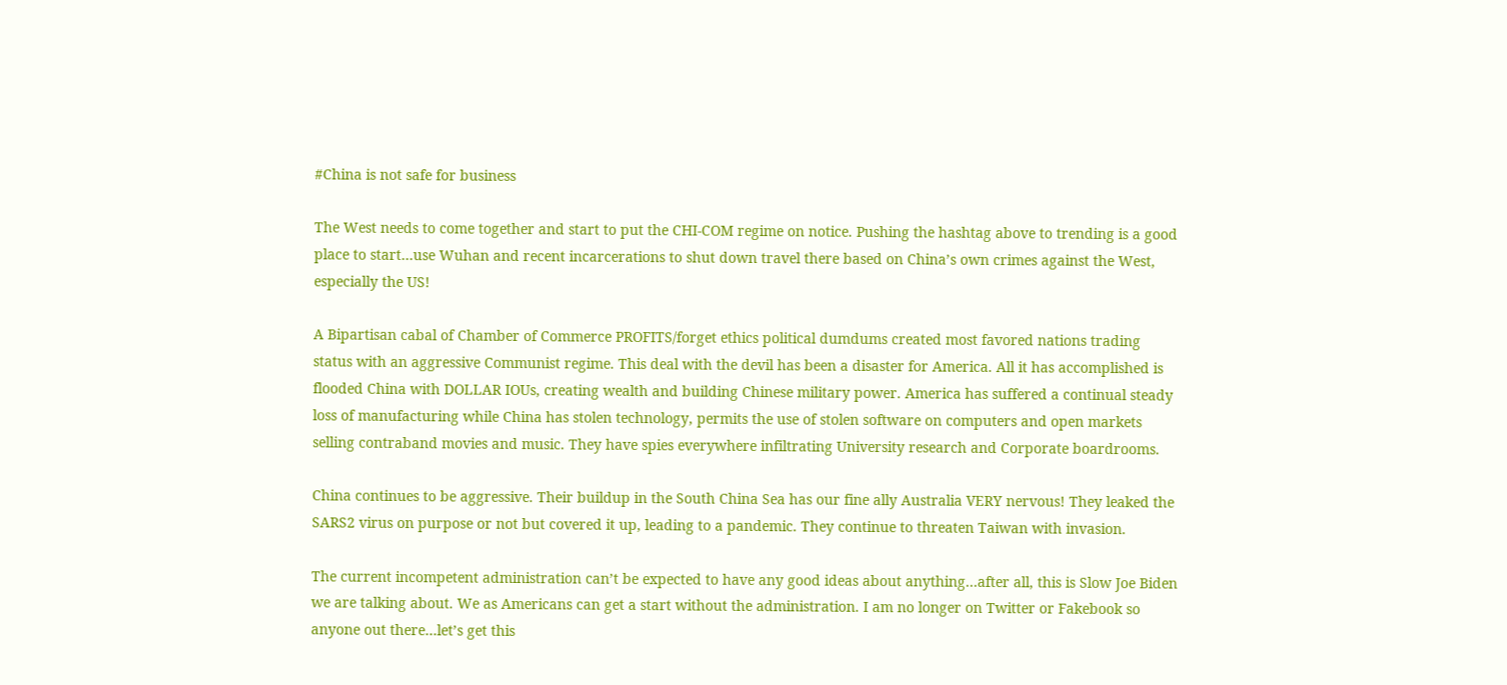#China is not safe for business

The West needs to come together and start to put the CHI-COM regime on notice. Pushing the hashtag above to trending is a good place to start…use Wuhan and recent incarcerations to shut down travel there based on China’s own crimes against the West, especially the US!

A Bipartisan cabal of Chamber of Commerce PROFITS/forget ethics political dumdums created most favored nations trading status with an aggressive Communist regime. This deal with the devil has been a disaster for America. All it has accomplished is flooded China with DOLLAR IOUs, creating wealth and building Chinese military power. America has suffered a continual steady loss of manufacturing while China has stolen technology, permits the use of stolen software on computers and open markets selling contraband movies and music. They have spies everywhere infiltrating University research and Corporate boardrooms.

China continues to be aggressive. Their buildup in the South China Sea has our fine ally Australia VERY nervous! They leaked the SARS2 virus on purpose or not but covered it up, leading to a pandemic. They continue to threaten Taiwan with invasion.

The current incompetent administration can’t be expected to have any good ideas about anything…after all, this is Slow Joe Biden we are talking about. We as Americans can get a start without the administration. I am no longer on Twitter or Fakebook so anyone out there…let’s get this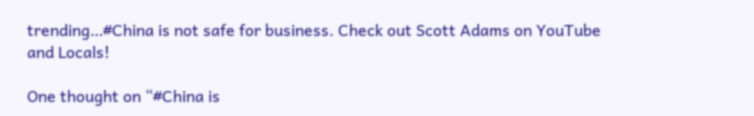trending…#China is not safe for business. Check out Scott Adams on YouTube and Locals!

One thought on “#China is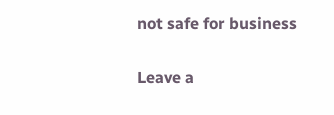not safe for business

Leave a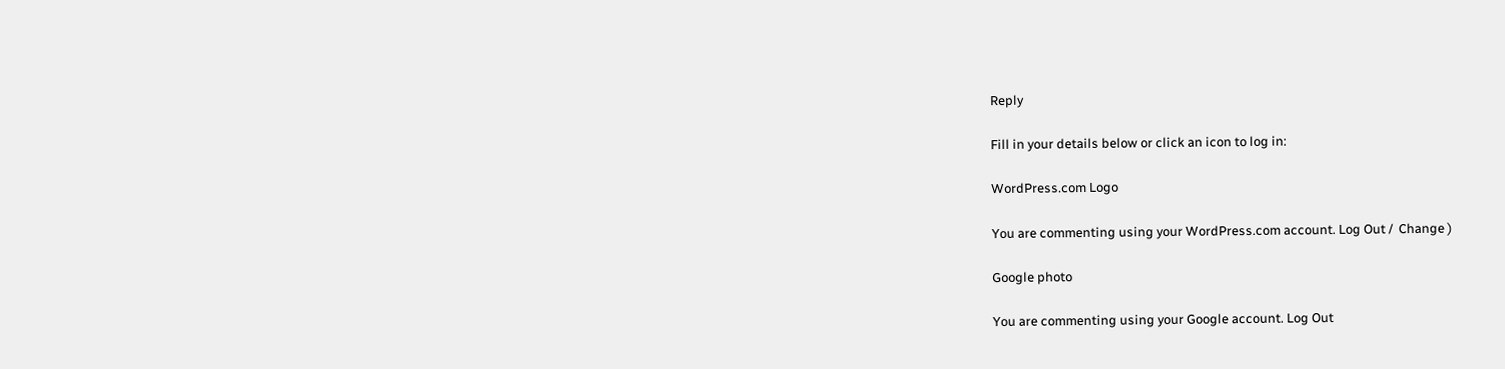Reply

Fill in your details below or click an icon to log in:

WordPress.com Logo

You are commenting using your WordPress.com account. Log Out /  Change )

Google photo

You are commenting using your Google account. Log Out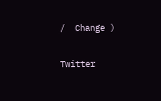/  Change )

Twitter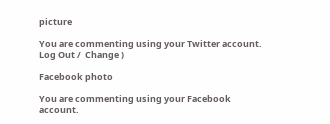picture

You are commenting using your Twitter account. Log Out /  Change )

Facebook photo

You are commenting using your Facebook account.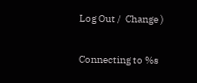Log Out /  Change )

Connecting to %s